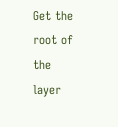Get the root of the layer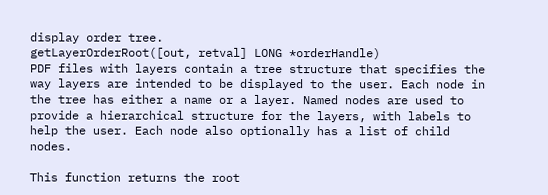display order tree.
getLayerOrderRoot([out, retval] LONG *orderHandle)
PDF files with layers contain a tree structure that specifies the way layers are intended to be displayed to the user. Each node in the tree has either a name or a layer. Named nodes are used to provide a hierarchical structure for the layers, with labels to help the user. Each node also optionally has a list of child nodes.

This function returns the root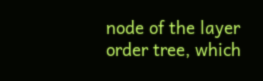node of the layer order tree, which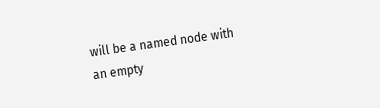will be a named node with an empty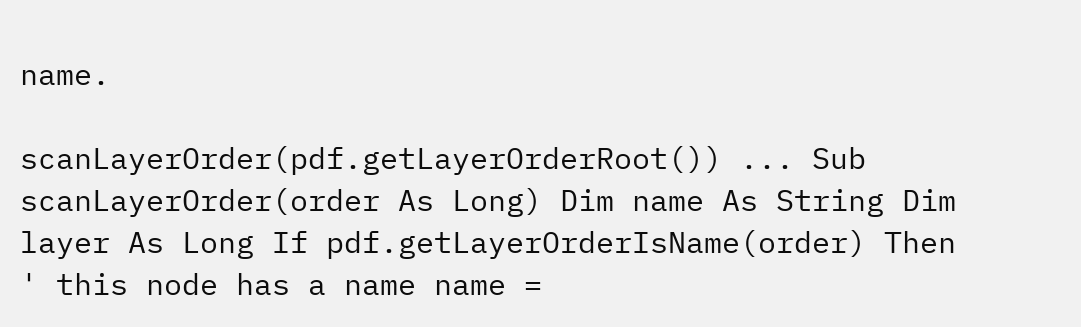name.

scanLayerOrder(pdf.getLayerOrderRoot()) ... Sub scanLayerOrder(order As Long) Dim name As String Dim layer As Long If pdf.getLayerOrderIsName(order) Then ' this node has a name name =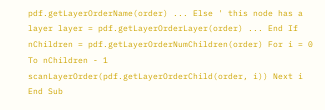pdf.getLayerOrderName(order) ... Else ' this node has a layer layer = pdf.getLayerOrderLayer(order) ... End If nChildren = pdf.getLayerOrderNumChildren(order) For i = 0 To nChildren - 1 scanLayerOrder(pdf.getLayerOrderChild(order, i)) Next i End Sub